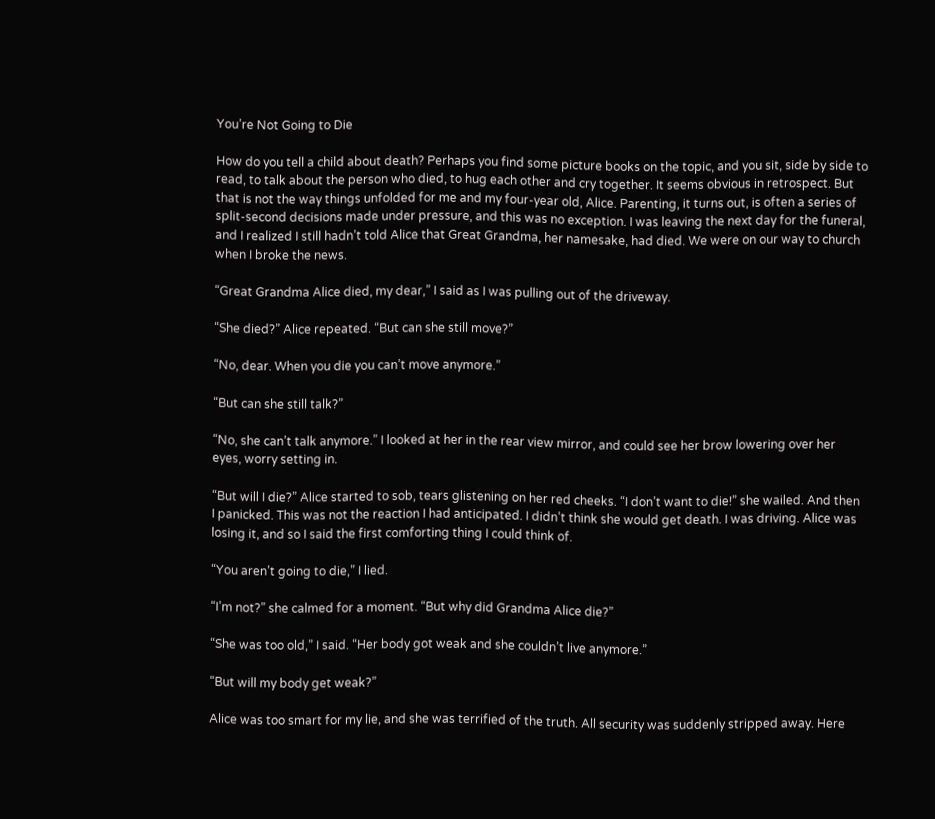You’re Not Going to Die

How do you tell a child about death? Perhaps you find some picture books on the topic, and you sit, side by side to read, to talk about the person who died, to hug each other and cry together. It seems obvious in retrospect. But that is not the way things unfolded for me and my four-year old, Alice. Parenting, it turns out, is often a series of split-second decisions made under pressure, and this was no exception. I was leaving the next day for the funeral, and I realized I still hadn’t told Alice that Great Grandma, her namesake, had died. We were on our way to church when I broke the news.

“Great Grandma Alice died, my dear,” I said as I was pulling out of the driveway.

“She died?” Alice repeated. “But can she still move?”

“No, dear. When you die you can’t move anymore.”

“But can she still talk?”

“No, she can’t talk anymore.” I looked at her in the rear view mirror, and could see her brow lowering over her eyes, worry setting in.

“But will I die?” Alice started to sob, tears glistening on her red cheeks. “I don’t want to die!” she wailed. And then I panicked. This was not the reaction I had anticipated. I didn’t think she would get death. I was driving. Alice was losing it, and so I said the first comforting thing I could think of.

“You aren’t going to die,” I lied.

“I’m not?” she calmed for a moment. “But why did Grandma Alice die?”

“She was too old,” I said. “Her body got weak and she couldn’t live anymore.”

“But will my body get weak?”

Alice was too smart for my lie, and she was terrified of the truth. All security was suddenly stripped away. Here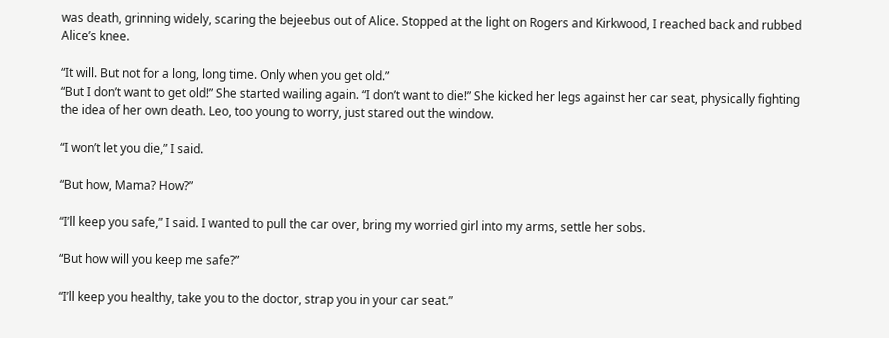was death, grinning widely, scaring the bejeebus out of Alice. Stopped at the light on Rogers and Kirkwood, I reached back and rubbed Alice’s knee.

“It will. But not for a long, long time. Only when you get old.”
“But I don’t want to get old!” She started wailing again. “I don’t want to die!” She kicked her legs against her car seat, physically fighting the idea of her own death. Leo, too young to worry, just stared out the window.

“I won’t let you die,” I said.

“But how, Mama? How?”

“I’ll keep you safe,” I said. I wanted to pull the car over, bring my worried girl into my arms, settle her sobs.

“But how will you keep me safe?”

“I’ll keep you healthy, take you to the doctor, strap you in your car seat.”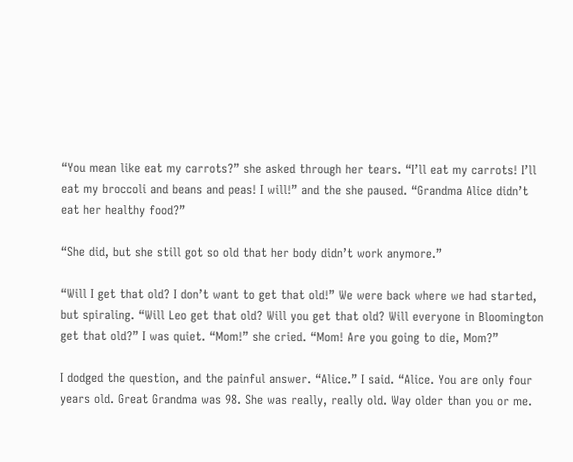“You mean like eat my carrots?” she asked through her tears. “I’ll eat my carrots! I’ll eat my broccoli and beans and peas! I will!” and the she paused. “Grandma Alice didn’t eat her healthy food?”

“She did, but she still got so old that her body didn’t work anymore.”

“Will I get that old? I don’t want to get that old!” We were back where we had started, but spiraling. “Will Leo get that old? Will you get that old? Will everyone in Bloomington get that old?” I was quiet. “Mom!” she cried. “Mom! Are you going to die, Mom?”

I dodged the question, and the painful answer. “Alice.” I said. “Alice. You are only four years old. Great Grandma was 98. She was really, really old. Way older than you or me.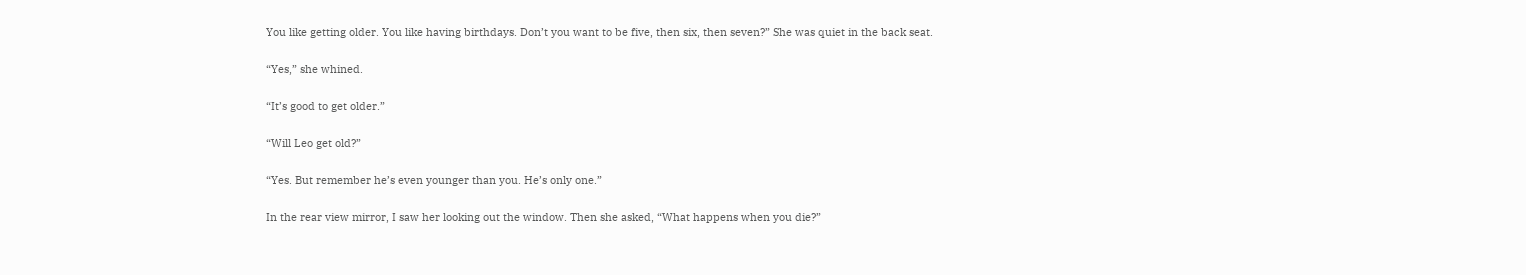You like getting older. You like having birthdays. Don’t you want to be five, then six, then seven?” She was quiet in the back seat.

“Yes,” she whined.

“It’s good to get older.”

“Will Leo get old?”

“Yes. But remember he’s even younger than you. He’s only one.”

In the rear view mirror, I saw her looking out the window. Then she asked, “What happens when you die?”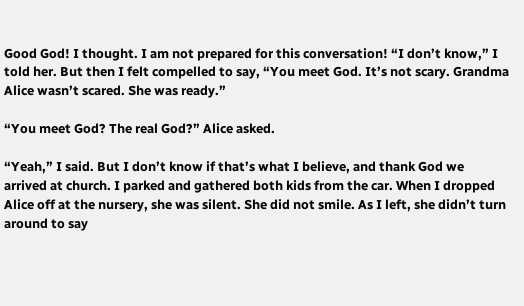Good God! I thought. I am not prepared for this conversation! “I don’t know,” I told her. But then I felt compelled to say, “You meet God. It’s not scary. Grandma Alice wasn’t scared. She was ready.”

“You meet God? The real God?” Alice asked.

“Yeah,” I said. But I don’t know if that’s what I believe, and thank God we arrived at church. I parked and gathered both kids from the car. When I dropped Alice off at the nursery, she was silent. She did not smile. As I left, she didn’t turn around to say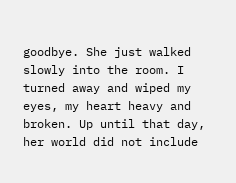goodbye. She just walked slowly into the room. I turned away and wiped my eyes, my heart heavy and broken. Up until that day, her world did not include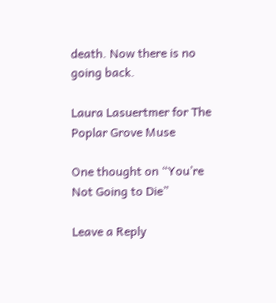death. Now there is no going back.

Laura Lasuertmer for The Poplar Grove Muse

One thought on “You’re Not Going to Die”

Leave a Reply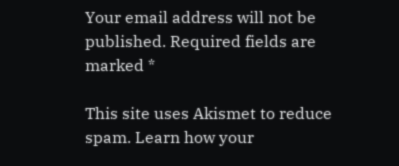Your email address will not be published. Required fields are marked *

This site uses Akismet to reduce spam. Learn how your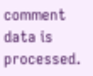comment data is processed.